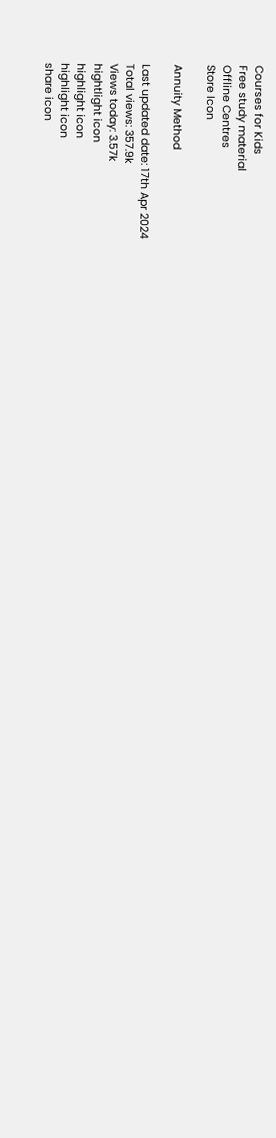Courses for Kids
Free study material
Offline Centres
Store Icon

Annuity Method

Last updated date: 17th Apr 2024
Total views: 357.9k
Views today: 3.57k
hightlight icon
highlight icon
highlight icon
share icon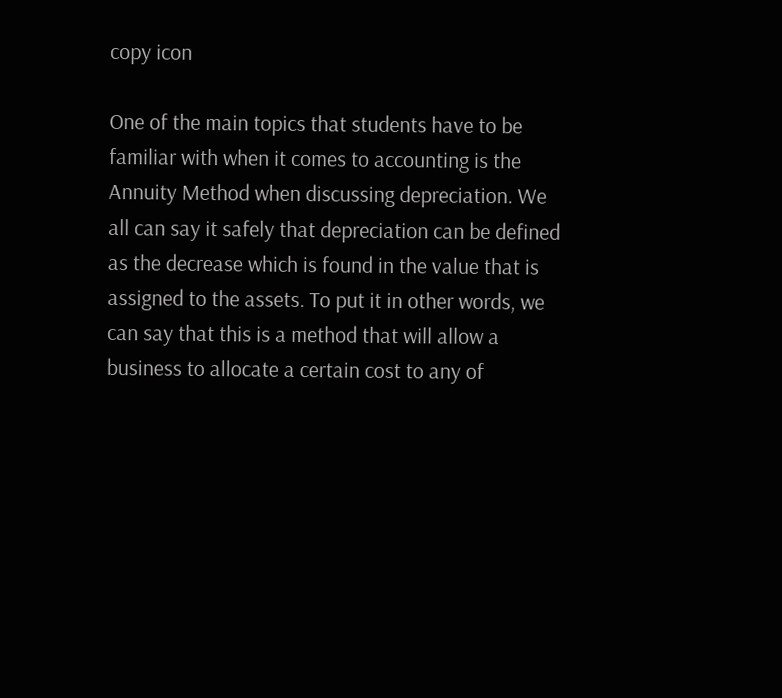copy icon

One of the main topics that students have to be familiar with when it comes to accounting is the Annuity Method when discussing depreciation. We all can say it safely that depreciation can be defined as the decrease which is found in the value that is assigned to the assets. To put it in other words, we can say that this is a method that will allow a business to allocate a certain cost to any of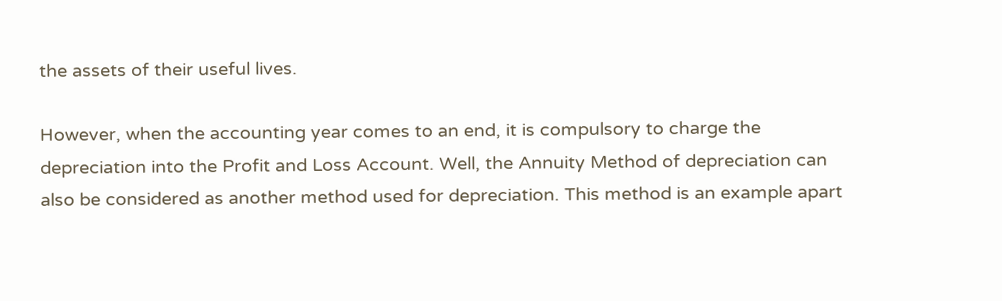the assets of their useful lives.

However, when the accounting year comes to an end, it is compulsory to charge the depreciation into the Profit and Loss Account. Well, the Annuity Method of depreciation can also be considered as another method used for depreciation. This method is an example apart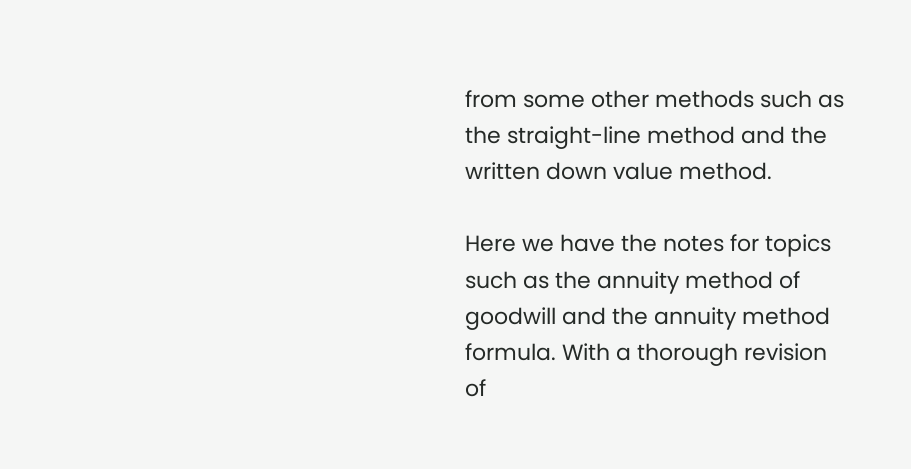from some other methods such as the straight-line method and the written down value method.

Here we have the notes for topics such as the annuity method of goodwill and the annuity method formula. With a thorough revision of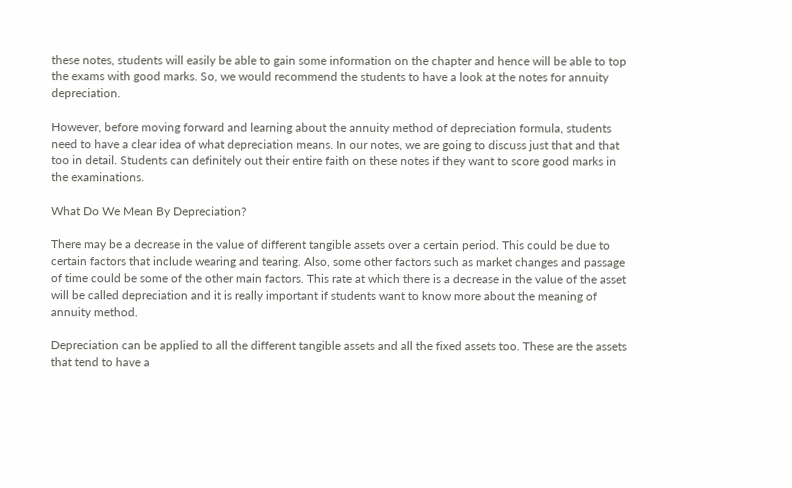these notes, students will easily be able to gain some information on the chapter and hence will be able to top the exams with good marks. So, we would recommend the students to have a look at the notes for annuity depreciation.

However, before moving forward and learning about the annuity method of depreciation formula, students need to have a clear idea of what depreciation means. In our notes, we are going to discuss just that and that too in detail. Students can definitely out their entire faith on these notes if they want to score good marks in the examinations.

What Do We Mean By Depreciation?

There may be a decrease in the value of different tangible assets over a certain period. This could be due to certain factors that include wearing and tearing. Also, some other factors such as market changes and passage of time could be some of the other main factors. This rate at which there is a decrease in the value of the asset will be called depreciation and it is really important if students want to know more about the meaning of annuity method.

Depreciation can be applied to all the different tangible assets and all the fixed assets too. These are the assets that tend to have a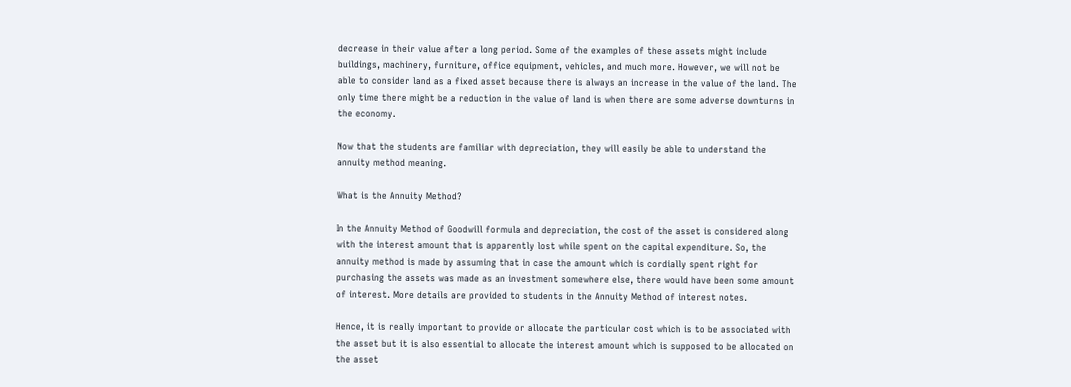decrease in their value after a long period. Some of the examples of these assets might include buildings, machinery, furniture, office equipment, vehicles, and much more. However, we will not be able to consider land as a fixed asset because there is always an increase in the value of the land. The only time there might be a reduction in the value of land is when there are some adverse downturns in the economy.

Now that the students are familiar with depreciation, they will easily be able to understand the annuity method meaning.

What is the Annuity Method?

In the Annuity Method of Goodwill formula and depreciation, the cost of the asset is considered along with the interest amount that is apparently lost while spent on the capital expenditure. So, the annuity method is made by assuming that in case the amount which is cordially spent right for purchasing the assets was made as an investment somewhere else, there would have been some amount of interest. More details are provided to students in the Annuity Method of interest notes.

Hence, it is really important to provide or allocate the particular cost which is to be associated with the asset but it is also essential to allocate the interest amount which is supposed to be allocated on the asset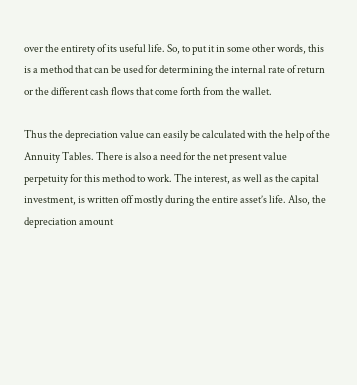over the entirety of its useful life. So, to put it in some other words, this is a method that can be used for determining the internal rate of return or the different cash flows that come forth from the wallet.

Thus the depreciation value can easily be calculated with the help of the Annuity Tables. There is also a need for the net present value perpetuity for this method to work. The interest, as well as the capital investment, is written off mostly during the entire asset’s life. Also, the depreciation amount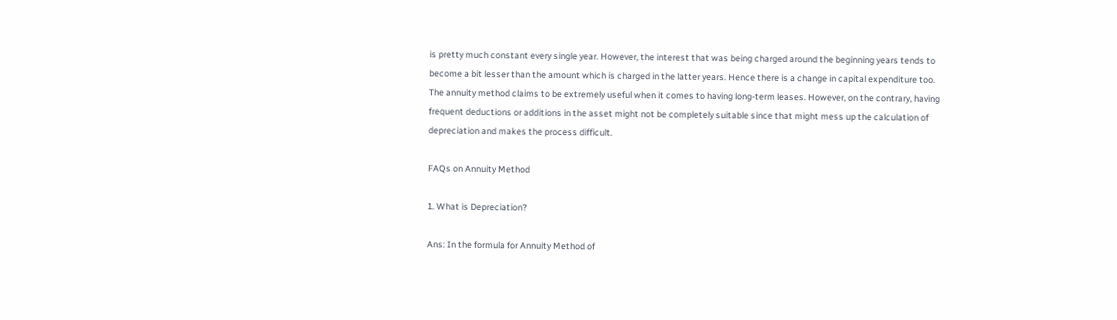is pretty much constant every single year. However, the interest that was being charged around the beginning years tends to become a bit lesser than the amount which is charged in the latter years. Hence there is a change in capital expenditure too. The annuity method claims to be extremely useful when it comes to having long-term leases. However, on the contrary, having frequent deductions or additions in the asset might not be completely suitable since that might mess up the calculation of depreciation and makes the process difficult.

FAQs on Annuity Method

1. What is Depreciation?

Ans: In the formula for Annuity Method of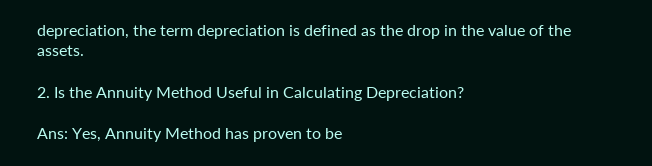depreciation, the term depreciation is defined as the drop in the value of the assets.

2. Is the Annuity Method Useful in Calculating Depreciation?

Ans: Yes, Annuity Method has proven to be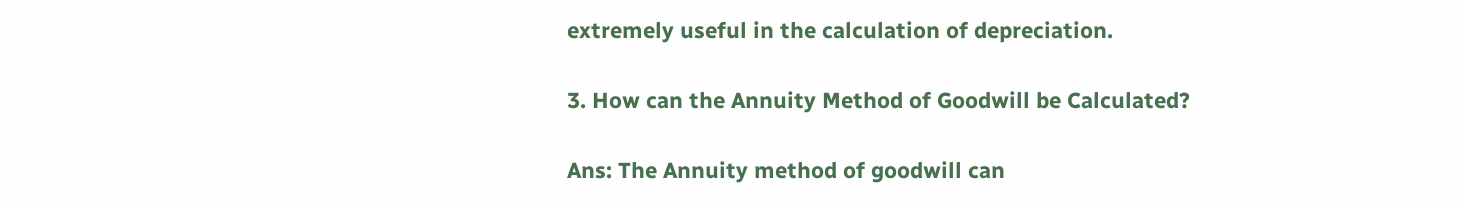extremely useful in the calculation of depreciation.

3. How can the Annuity Method of Goodwill be Calculated?

Ans: The Annuity method of goodwill can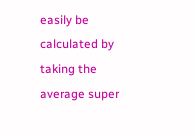easily be calculated by taking the average super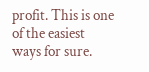profit. This is one of the easiest ways for sure.